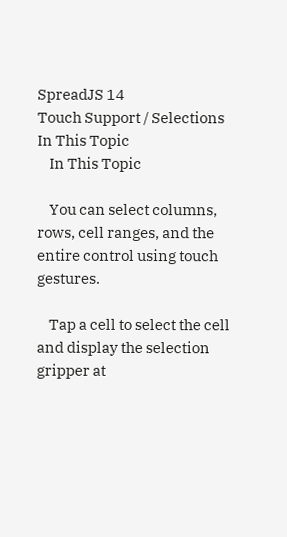SpreadJS 14
Touch Support / Selections
In This Topic
    In This Topic

    You can select columns, rows, cell ranges, and the entire control using touch gestures.

    Tap a cell to select the cell and display the selection gripper at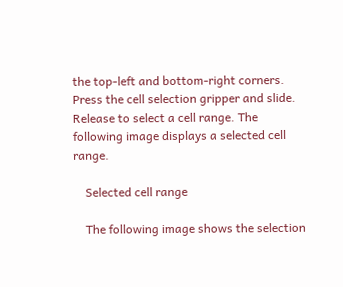the top-left and bottom-right corners. Press the cell selection gripper and slide. Release to select a cell range. The following image displays a selected cell range.

    Selected cell range

    The following image shows the selection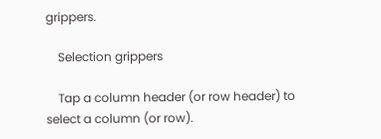grippers.

    Selection grippers

    Tap a column header (or row header) to select a column (or row).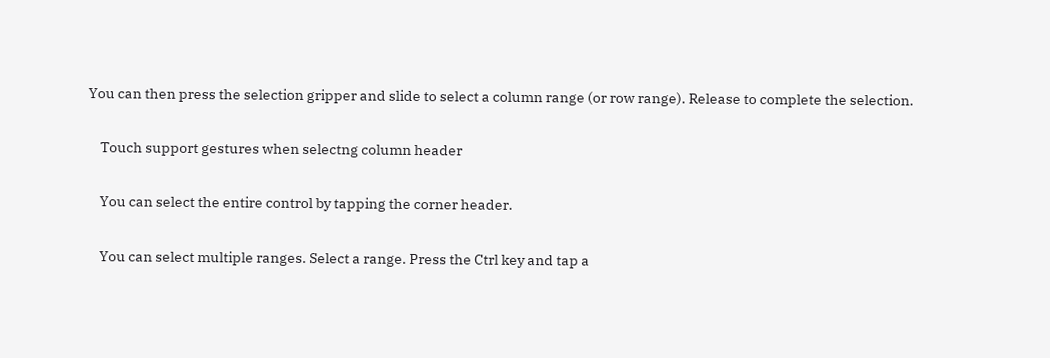You can then press the selection gripper and slide to select a column range (or row range). Release to complete the selection.

    Touch support gestures when selectng column header

    You can select the entire control by tapping the corner header.

    You can select multiple ranges. Select a range. Press the Ctrl key and tap a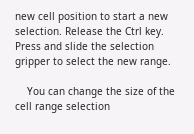new cell position to start a new selection. Release the Ctrl key. Press and slide the selection gripper to select the new range.

    You can change the size of the cell range selection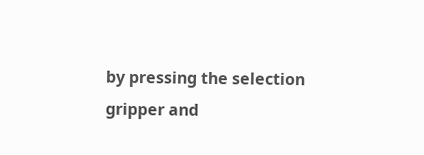by pressing the selection gripper and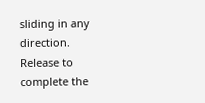sliding in any direction. Release to complete the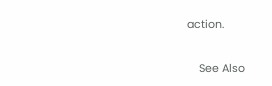action.

    See Also